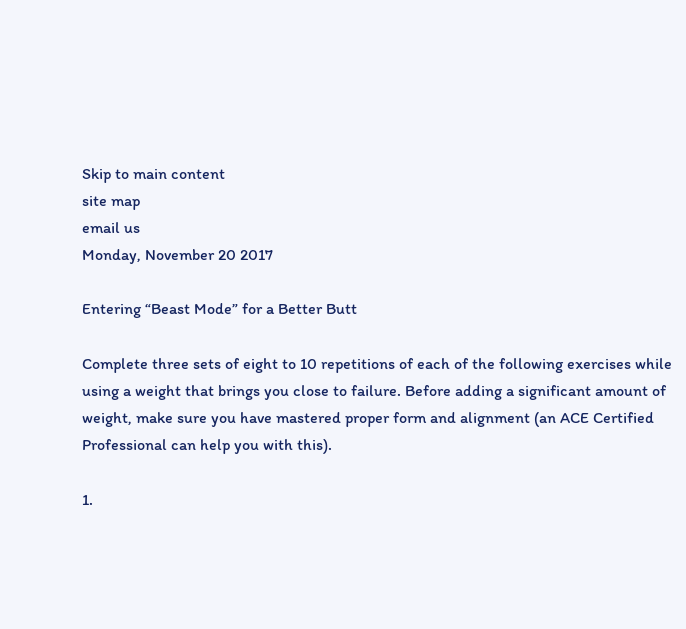Skip to main content
site map
email us
Monday, November 20 2017

Entering “Beast Mode” for a Better Butt

Complete three sets of eight to 10 repetitions of each of the following exercises while using a weight that brings you close to failure. Before adding a significant amount of weight, make sure you have mastered proper form and alignment (an ACE Certified Professional can help you with this).

1.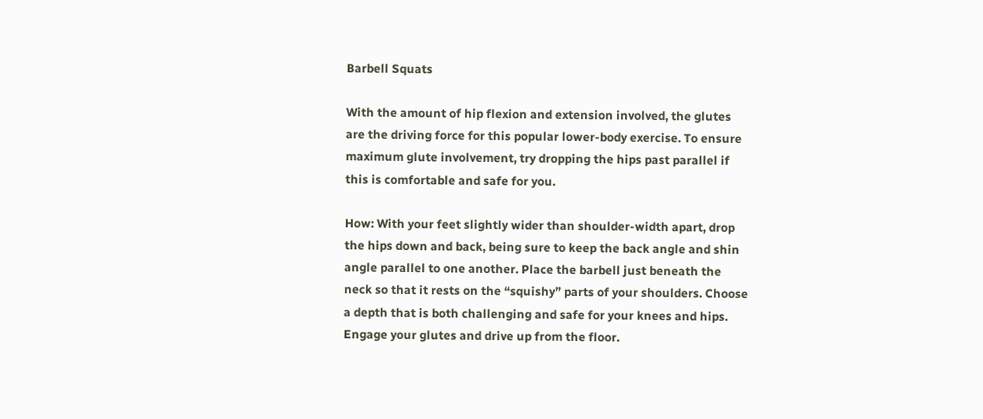Barbell Squats

With the amount of hip flexion and extension involved, the glutes are the driving force for this popular lower-body exercise. To ensure maximum glute involvement, try dropping the hips past parallel if this is comfortable and safe for you.

How: With your feet slightly wider than shoulder-width apart, drop the hips down and back, being sure to keep the back angle and shin angle parallel to one another. Place the barbell just beneath the neck so that it rests on the “squishy” parts of your shoulders. Choose a depth that is both challenging and safe for your knees and hips. Engage your glutes and drive up from the floor.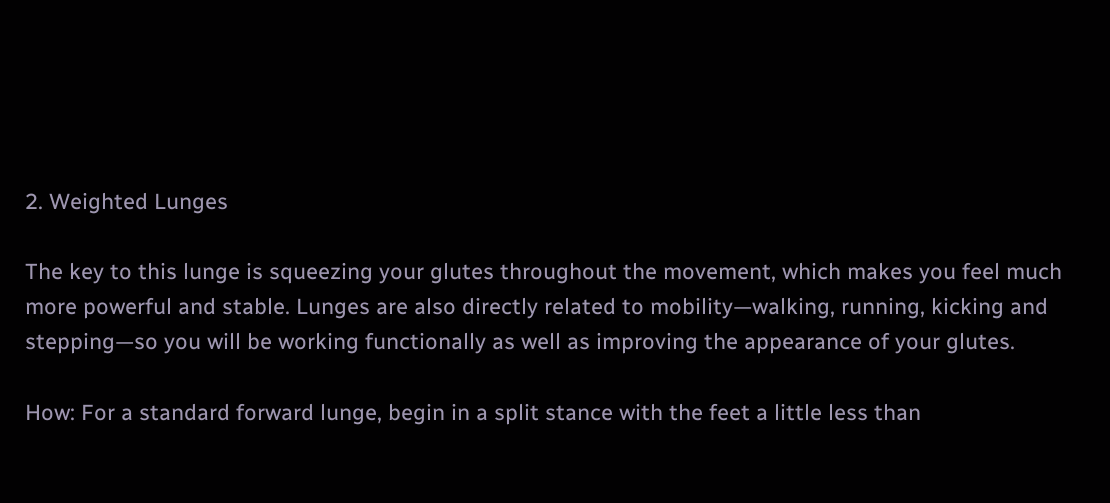2. Weighted Lunges

The key to this lunge is squeezing your glutes throughout the movement, which makes you feel much more powerful and stable. Lunges are also directly related to mobility—walking, running, kicking and stepping—so you will be working functionally as well as improving the appearance of your glutes.

How: For a standard forward lunge, begin in a split stance with the feet a little less than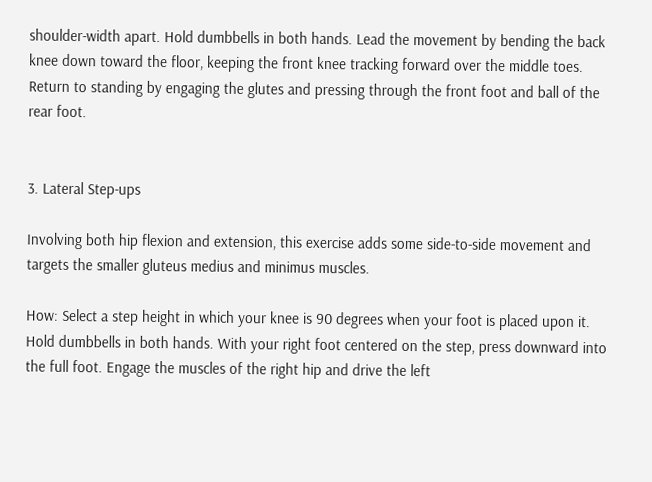shoulder-width apart. Hold dumbbells in both hands. Lead the movement by bending the back knee down toward the floor, keeping the front knee tracking forward over the middle toes. Return to standing by engaging the glutes and pressing through the front foot and ball of the rear foot.


3. Lateral Step-ups

Involving both hip flexion and extension, this exercise adds some side-to-side movement and targets the smaller gluteus medius and minimus muscles.

How: Select a step height in which your knee is 90 degrees when your foot is placed upon it. Hold dumbbells in both hands. With your right foot centered on the step, press downward into the full foot. Engage the muscles of the right hip and drive the left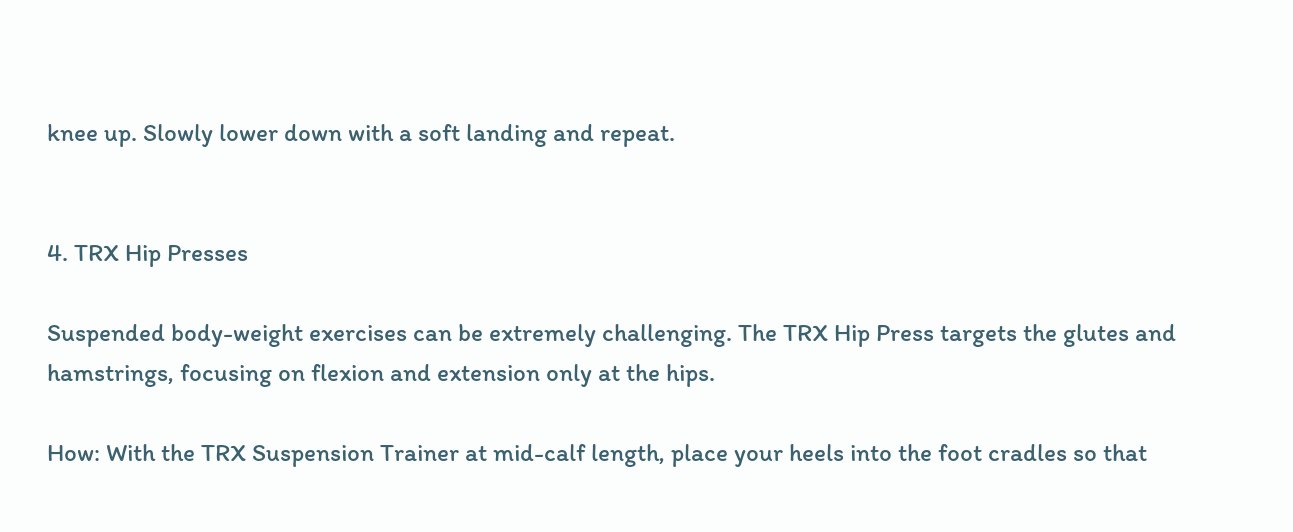knee up. Slowly lower down with a soft landing and repeat.


4. TRX Hip Presses

Suspended body-weight exercises can be extremely challenging. The TRX Hip Press targets the glutes and hamstrings, focusing on flexion and extension only at the hips.

How: With the TRX Suspension Trainer at mid-calf length, place your heels into the foot cradles so that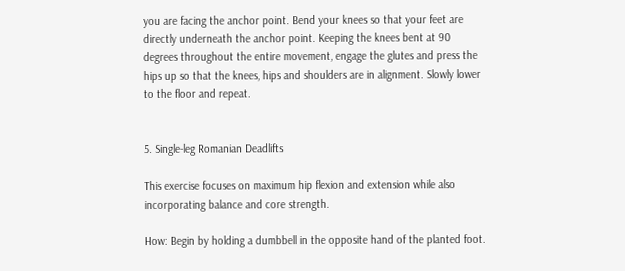you are facing the anchor point. Bend your knees so that your feet are directly underneath the anchor point. Keeping the knees bent at 90 degrees throughout the entire movement, engage the glutes and press the hips up so that the knees, hips and shoulders are in alignment. Slowly lower to the floor and repeat.


5. Single-leg Romanian Deadlifts

This exercise focuses on maximum hip flexion and extension while also incorporating balance and core strength.

How: Begin by holding a dumbbell in the opposite hand of the planted foot.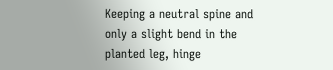Keeping a neutral spine and only a slight bend in the planted leg, hinge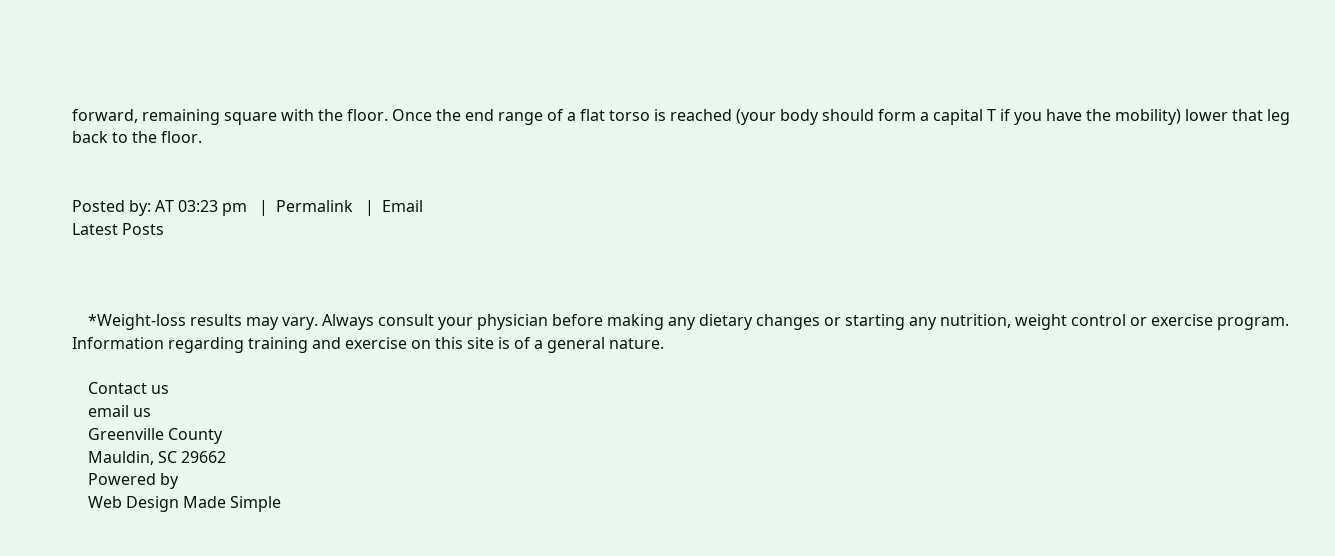forward, remaining square with the floor. Once the end range of a flat torso is reached (your body should form a capital T if you have the mobility) lower that leg back to the floor.


Posted by: AT 03:23 pm   |  Permalink   |  Email
Latest Posts



    *Weight-loss results may vary. Always consult your physician before making any dietary changes or starting any nutrition, weight control or exercise program. Information regarding training and exercise on this site is of a general nature.

    Contact us
    email us
    Greenville County
    Mauldin, SC 29662
    Powered by
    Web Design Made Simple